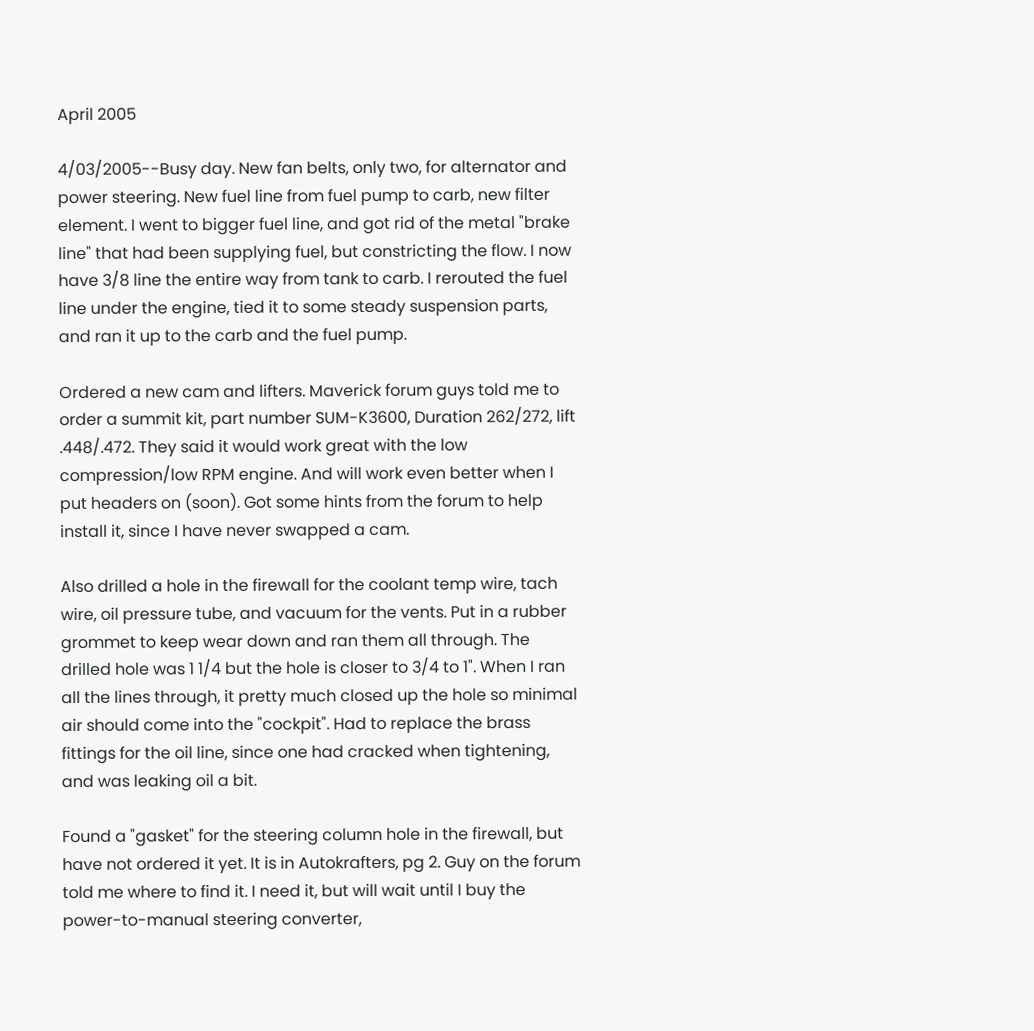April 2005

4/03/2005--Busy day. New fan belts, only two, for alternator and power steering. New fuel line from fuel pump to carb, new filter element. I went to bigger fuel line, and got rid of the metal "brake line" that had been supplying fuel, but constricting the flow. I now have 3/8 line the entire way from tank to carb. I rerouted the fuel line under the engine, tied it to some steady suspension parts, and ran it up to the carb and the fuel pump.

Ordered a new cam and lifters. Maverick forum guys told me to order a summit kit, part number SUM-K3600, Duration 262/272, lift .448/.472. They said it would work great with the low compression/low RPM engine. And will work even better when I put headers on (soon). Got some hints from the forum to help install it, since I have never swapped a cam.

Also drilled a hole in the firewall for the coolant temp wire, tach wire, oil pressure tube, and vacuum for the vents. Put in a rubber grommet to keep wear down and ran them all through. The drilled hole was 1 1/4 but the hole is closer to 3/4 to 1". When I ran all the lines through, it pretty much closed up the hole so minimal air should come into the "cockpit". Had to replace the brass fittings for the oil line, since one had cracked when tightening, and was leaking oil a bit.

Found a "gasket" for the steering column hole in the firewall, but have not ordered it yet. It is in Autokrafters, pg 2. Guy on the forum told me where to find it. I need it, but will wait until I buy the power-to-manual steering converter,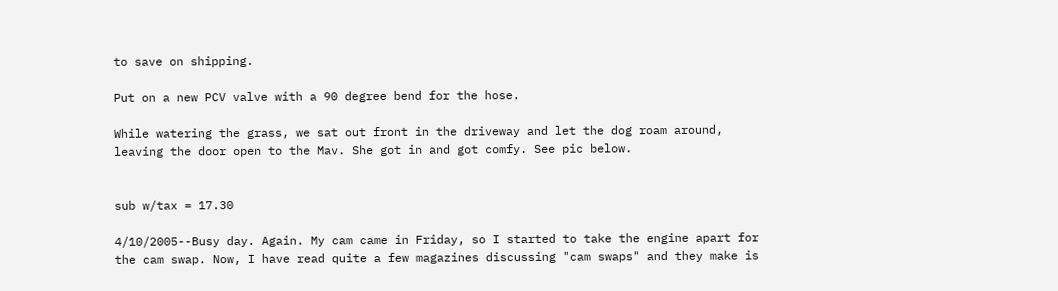to save on shipping.

Put on a new PCV valve with a 90 degree bend for the hose.

While watering the grass, we sat out front in the driveway and let the dog roam around, leaving the door open to the Mav. She got in and got comfy. See pic below.


sub w/tax = 17.30

4/10/2005--Busy day. Again. My cam came in Friday, so I started to take the engine apart for the cam swap. Now, I have read quite a few magazines discussing "cam swaps" and they make is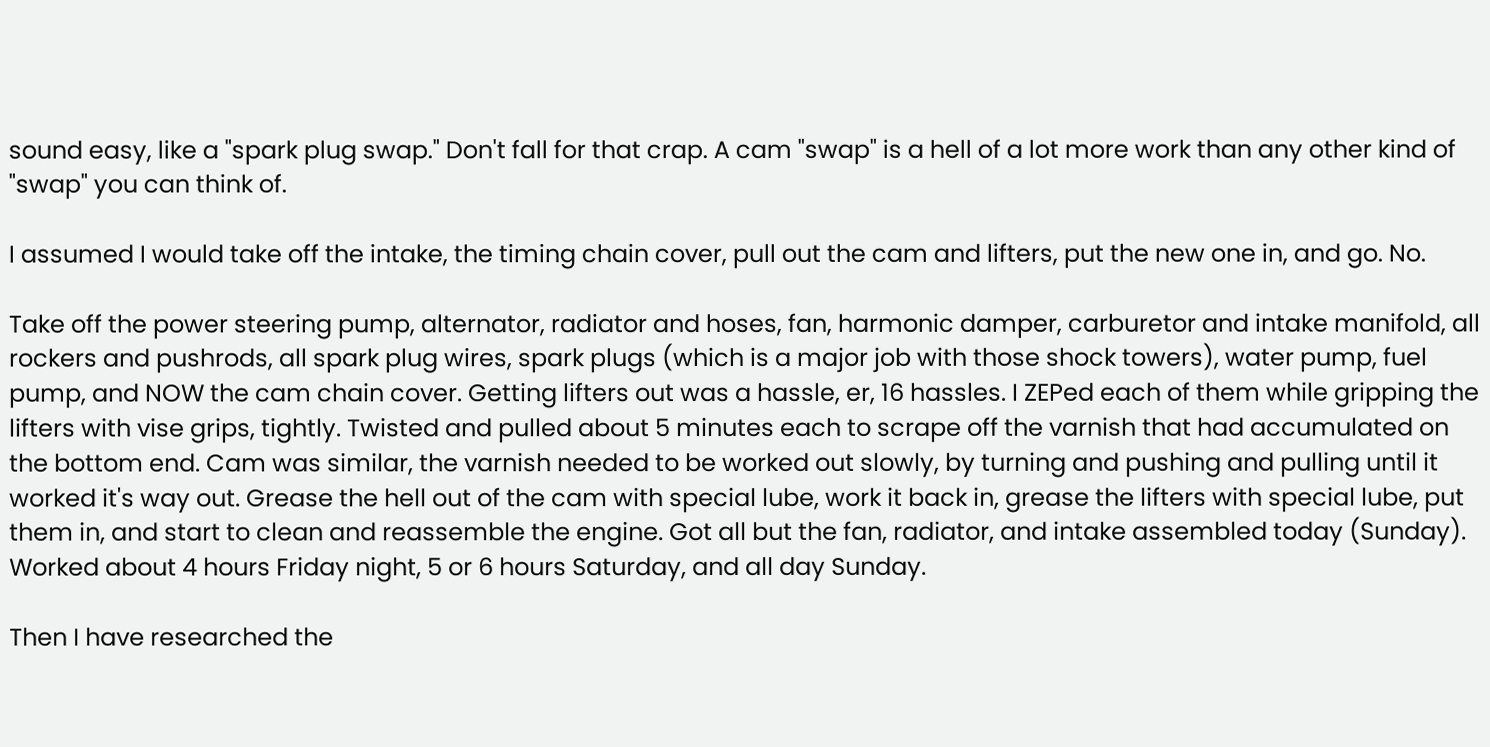sound easy, like a "spark plug swap." Don't fall for that crap. A cam "swap" is a hell of a lot more work than any other kind of "swap" you can think of.

I assumed I would take off the intake, the timing chain cover, pull out the cam and lifters, put the new one in, and go. No.

Take off the power steering pump, alternator, radiator and hoses, fan, harmonic damper, carburetor and intake manifold, all rockers and pushrods, all spark plug wires, spark plugs (which is a major job with those shock towers), water pump, fuel pump, and NOW the cam chain cover. Getting lifters out was a hassle, er, 16 hassles. I ZEPed each of them while gripping the lifters with vise grips, tightly. Twisted and pulled about 5 minutes each to scrape off the varnish that had accumulated on the bottom end. Cam was similar, the varnish needed to be worked out slowly, by turning and pushing and pulling until it worked it's way out. Grease the hell out of the cam with special lube, work it back in, grease the lifters with special lube, put them in, and start to clean and reassemble the engine. Got all but the fan, radiator, and intake assembled today (Sunday). Worked about 4 hours Friday night, 5 or 6 hours Saturday, and all day Sunday.

Then I have researched the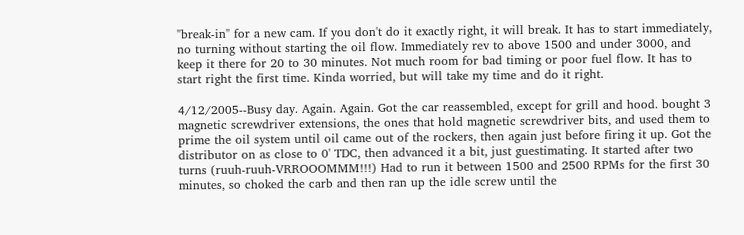"break-in" for a new cam. If you don't do it exactly right, it will break. It has to start immediately, no turning without starting the oil flow. Immediately rev to above 1500 and under 3000, and keep it there for 20 to 30 minutes. Not much room for bad timing or poor fuel flow. It has to start right the first time. Kinda worried, but will take my time and do it right.

4/12/2005--Busy day. Again. Again. Got the car reassembled, except for grill and hood. bought 3 magnetic screwdriver extensions, the ones that hold magnetic screwdriver bits, and used them to prime the oil system until oil came out of the rockers, then again just before firing it up. Got the distributor on as close to 0' TDC, then advanced it a bit, just guestimating. It started after two turns (ruuh-ruuh-VRROOOMMM!!!) Had to run it between 1500 and 2500 RPMs for the first 30 minutes, so choked the carb and then ran up the idle screw until the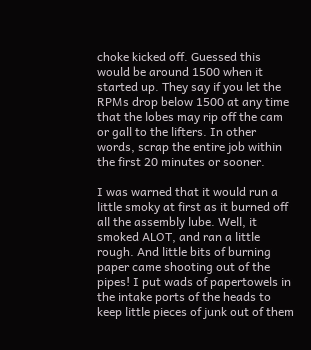choke kicked off. Guessed this would be around 1500 when it started up. They say if you let the RPMs drop below 1500 at any time that the lobes may rip off the cam or gall to the lifters. In other words, scrap the entire job within the first 20 minutes or sooner.

I was warned that it would run a little smoky at first as it burned off all the assembly lube. Well, it smoked ALOT, and ran a little rough. And little bits of burning paper came shooting out of the pipes! I put wads of papertowels in the intake ports of the heads to keep little pieces of junk out of them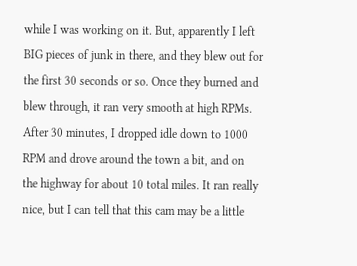while I was working on it. But, apparently I left BIG pieces of junk in there, and they blew out for the first 30 seconds or so. Once they burned and blew through, it ran very smooth at high RPMs. After 30 minutes, I dropped idle down to 1000 RPM and drove around the town a bit, and on the highway for about 10 total miles. It ran really nice, but I can tell that this cam may be a little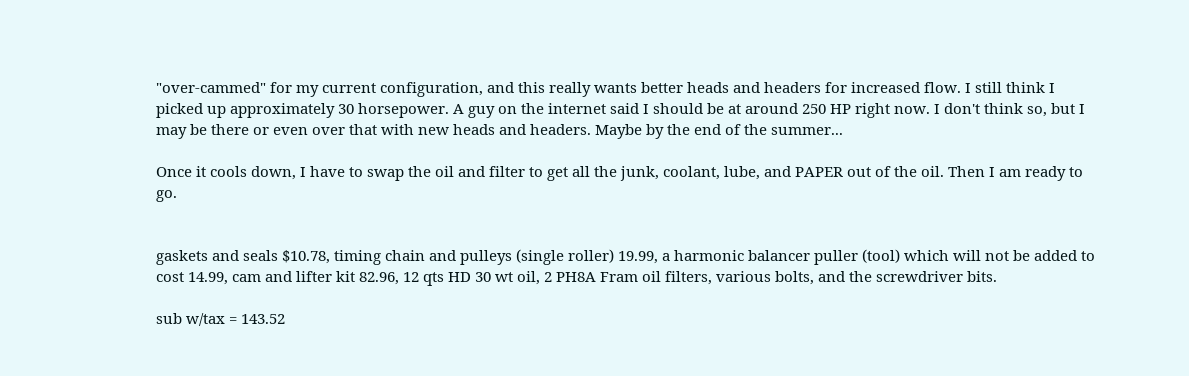"over-cammed" for my current configuration, and this really wants better heads and headers for increased flow. I still think I picked up approximately 30 horsepower. A guy on the internet said I should be at around 250 HP right now. I don't think so, but I may be there or even over that with new heads and headers. Maybe by the end of the summer...

Once it cools down, I have to swap the oil and filter to get all the junk, coolant, lube, and PAPER out of the oil. Then I am ready to go.


gaskets and seals $10.78, timing chain and pulleys (single roller) 19.99, a harmonic balancer puller (tool) which will not be added to cost 14.99, cam and lifter kit 82.96, 12 qts HD 30 wt oil, 2 PH8A Fram oil filters, various bolts, and the screwdriver bits.

sub w/tax = 143.52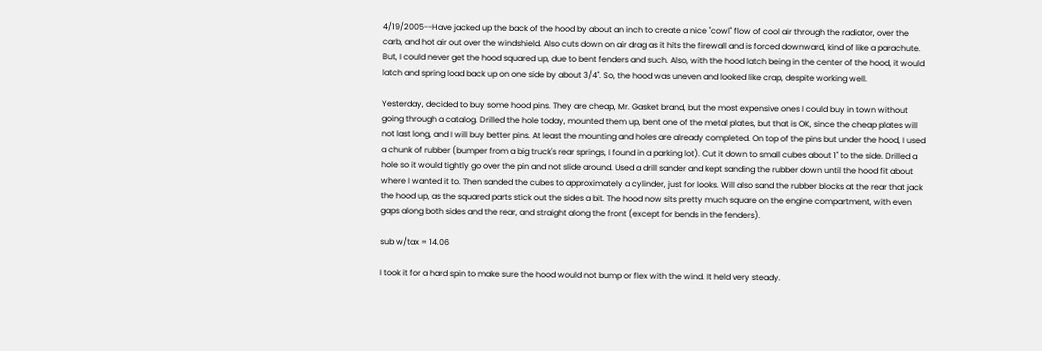4/19/2005--Have jacked up the back of the hood by about an inch to create a nice "cowl" flow of cool air through the radiator, over the carb, and hot air out over the windshield. Also cuts down on air drag as it hits the firewall and is forced downward, kind of like a parachute. But, I could never get the hood squared up, due to bent fenders and such. Also, with the hood latch being in the center of the hood, it would latch and spring load back up on one side by about 3/4". So, the hood was uneven and looked like crap, despite working well.

Yesterday, decided to buy some hood pins. They are cheap, Mr. Gasket brand, but the most expensive ones I could buy in town without going through a catalog. Drilled the hole today, mounted them up, bent one of the metal plates, but that is OK, since the cheap plates will not last long, and I will buy better pins. At least the mounting and holes are already completed. On top of the pins but under the hood, I used a chunk of rubber (bumper from a big truck's rear springs, I found in a parking lot). Cut it down to small cubes about 1" to the side. Drilled a hole so it would tightly go over the pin and not slide around. Used a drill sander and kept sanding the rubber down until the hood fit about where I wanted it to. Then sanded the cubes to approximately a cylinder, just for looks. Will also sand the rubber blocks at the rear that jack the hood up, as the squared parts stick out the sides a bit. The hood now sits pretty much square on the engine compartment, with even gaps along both sides and the rear, and straight along the front (except for bends in the fenders).

sub w/tax = 14.06

I took it for a hard spin to make sure the hood would not bump or flex with the wind. It held very steady.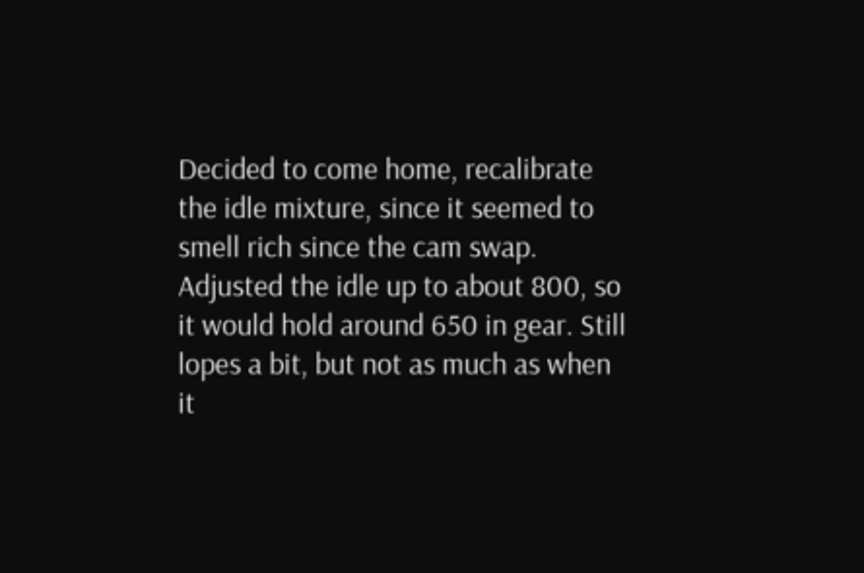Decided to come home, recalibrate the idle mixture, since it seemed to smell rich since the cam swap. Adjusted the idle up to about 800, so it would hold around 650 in gear. Still lopes a bit, but not as much as when it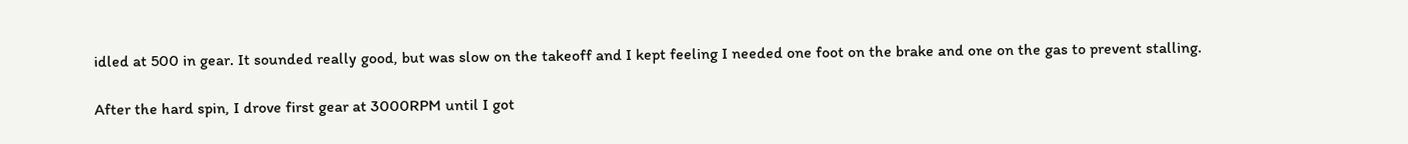idled at 500 in gear. It sounded really good, but was slow on the takeoff and I kept feeling I needed one foot on the brake and one on the gas to prevent stalling.

After the hard spin, I drove first gear at 3000RPM until I got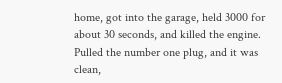home, got into the garage, held 3000 for about 30 seconds, and killed the engine. Pulled the number one plug, and it was clean,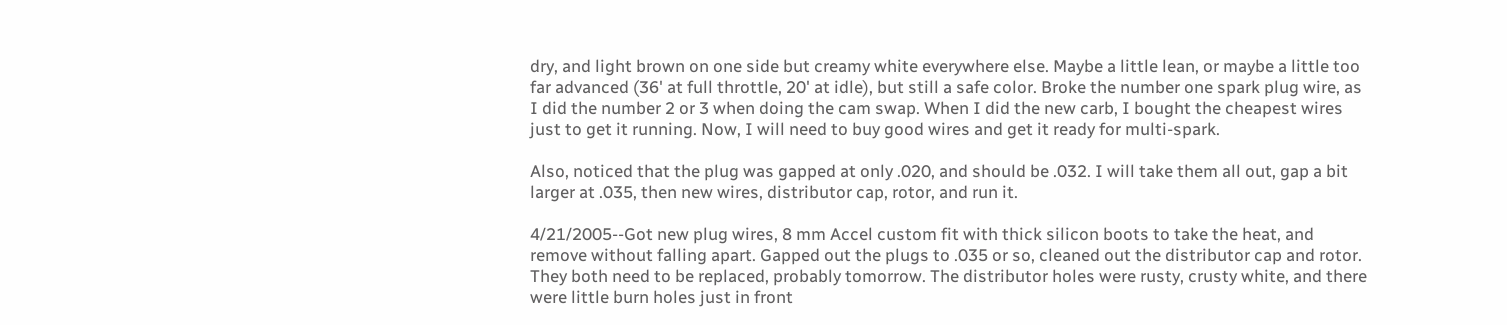dry, and light brown on one side but creamy white everywhere else. Maybe a little lean, or maybe a little too far advanced (36' at full throttle, 20' at idle), but still a safe color. Broke the number one spark plug wire, as I did the number 2 or 3 when doing the cam swap. When I did the new carb, I bought the cheapest wires just to get it running. Now, I will need to buy good wires and get it ready for multi-spark.

Also, noticed that the plug was gapped at only .020, and should be .032. I will take them all out, gap a bit larger at .035, then new wires, distributor cap, rotor, and run it.

4/21/2005--Got new plug wires, 8 mm Accel custom fit with thick silicon boots to take the heat, and remove without falling apart. Gapped out the plugs to .035 or so, cleaned out the distributor cap and rotor. They both need to be replaced, probably tomorrow. The distributor holes were rusty, crusty white, and there were little burn holes just in front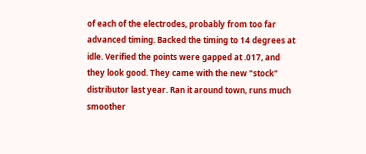of each of the electrodes, probably from too far advanced timing. Backed the timing to 14 degrees at idle. Verified the points were gapped at .017, and they look good. They came with the new "stock" distributor last year. Ran it around town, runs much smoother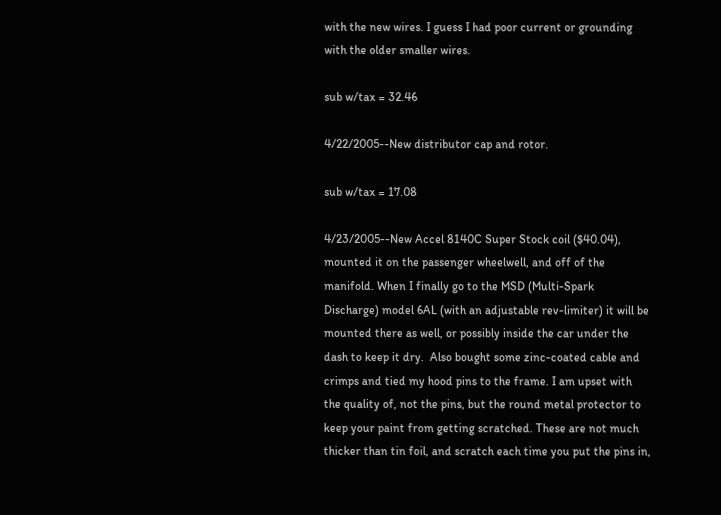with the new wires. I guess I had poor current or grounding with the older smaller wires.

sub w/tax = 32.46

4/22/2005--New distributor cap and rotor.

sub w/tax = 17.08

4/23/2005--New Accel 8140C Super Stock coil ($40.04), mounted it on the passenger wheelwell, and off of the manifold. When I finally go to the MSD (Multi-Spark Discharge) model 6AL (with an adjustable rev-limiter) it will be mounted there as well, or possibly inside the car under the dash to keep it dry.  Also bought some zinc-coated cable and crimps and tied my hood pins to the frame. I am upset with the quality of, not the pins, but the round metal protector to keep your paint from getting scratched. These are not much thicker than tin foil, and scratch each time you put the pins in,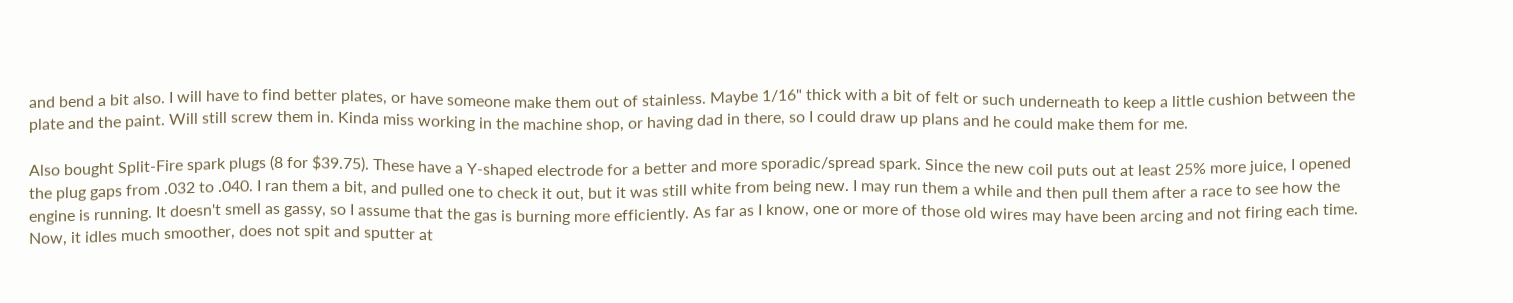and bend a bit also. I will have to find better plates, or have someone make them out of stainless. Maybe 1/16" thick with a bit of felt or such underneath to keep a little cushion between the plate and the paint. Will still screw them in. Kinda miss working in the machine shop, or having dad in there, so I could draw up plans and he could make them for me.

Also bought Split-Fire spark plugs (8 for $39.75). These have a Y-shaped electrode for a better and more sporadic/spread spark. Since the new coil puts out at least 25% more juice, I opened the plug gaps from .032 to .040. I ran them a bit, and pulled one to check it out, but it was still white from being new. I may run them a while and then pull them after a race to see how the engine is running. It doesn't smell as gassy, so I assume that the gas is burning more efficiently. As far as I know, one or more of those old wires may have been arcing and not firing each time. Now, it idles much smoother, does not spit and sputter at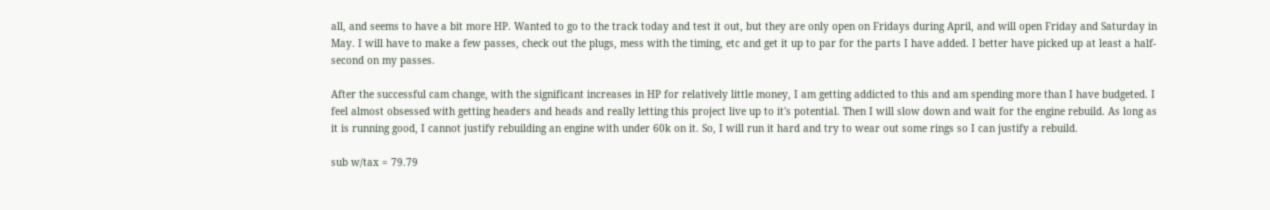all, and seems to have a bit more HP. Wanted to go to the track today and test it out, but they are only open on Fridays during April, and will open Friday and Saturday in May. I will have to make a few passes, check out the plugs, mess with the timing, etc and get it up to par for the parts I have added. I better have picked up at least a half-second on my passes.

After the successful cam change, with the significant increases in HP for relatively little money, I am getting addicted to this and am spending more than I have budgeted. I feel almost obsessed with getting headers and heads and really letting this project live up to it's potential. Then I will slow down and wait for the engine rebuild. As long as it is running good, I cannot justify rebuilding an engine with under 60k on it. So, I will run it hard and try to wear out some rings so I can justify a rebuild.

sub w/tax = 79.79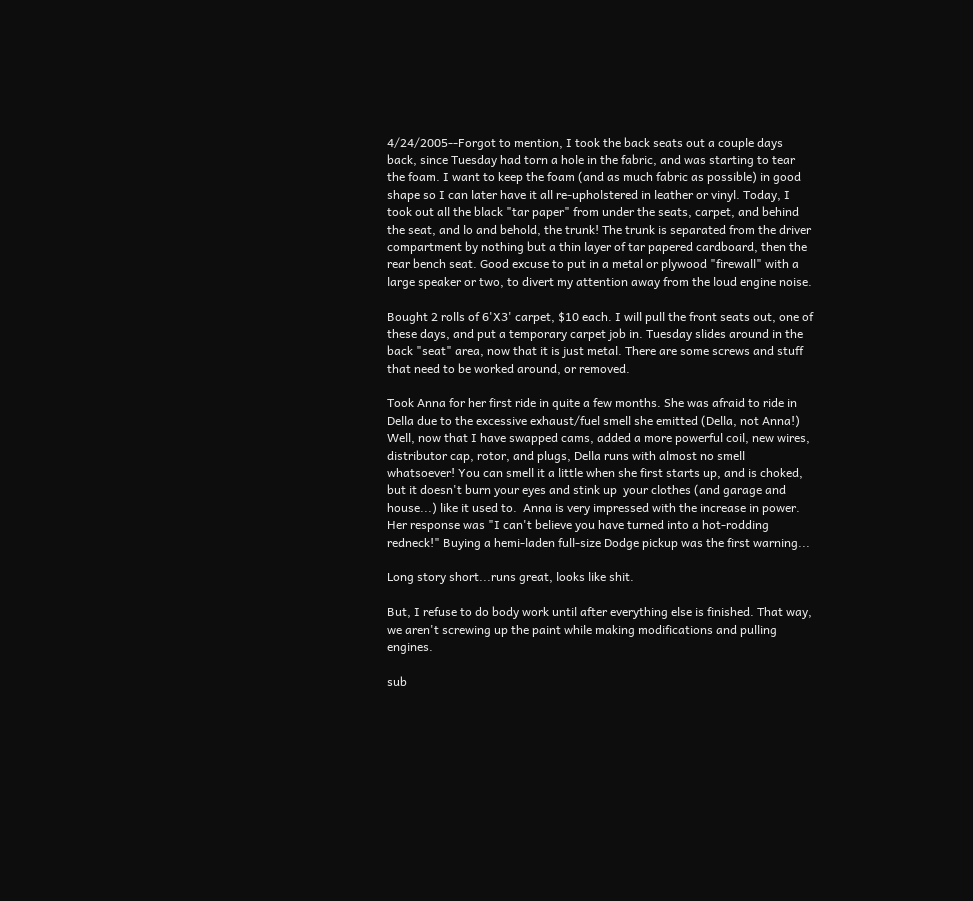4/24/2005--Forgot to mention, I took the back seats out a couple days back, since Tuesday had torn a hole in the fabric, and was starting to tear the foam. I want to keep the foam (and as much fabric as possible) in good shape so I can later have it all re-upholstered in leather or vinyl. Today, I took out all the black "tar paper" from under the seats, carpet, and behind the seat, and lo and behold, the trunk! The trunk is separated from the driver compartment by nothing but a thin layer of tar papered cardboard, then the rear bench seat. Good excuse to put in a metal or plywood "firewall" with a large speaker or two, to divert my attention away from the loud engine noise.

Bought 2 rolls of 6'X3' carpet, $10 each. I will pull the front seats out, one of these days, and put a temporary carpet job in. Tuesday slides around in the back "seat" area, now that it is just metal. There are some screws and stuff that need to be worked around, or removed.

Took Anna for her first ride in quite a few months. She was afraid to ride in Della due to the excessive exhaust/fuel smell she emitted (Della, not Anna!) Well, now that I have swapped cams, added a more powerful coil, new wires, distributor cap, rotor, and plugs, Della runs with almost no smell whatsoever! You can smell it a little when she first starts up, and is choked, but it doesn't burn your eyes and stink up  your clothes (and garage and house...) like it used to.  Anna is very impressed with the increase in power. Her response was "I can't believe you have turned into a hot-rodding redneck!" Buying a hemi-laden full-size Dodge pickup was the first warning...

Long story short...runs great, looks like shit.

But, I refuse to do body work until after everything else is finished. That way, we aren't screwing up the paint while making modifications and pulling engines.

sub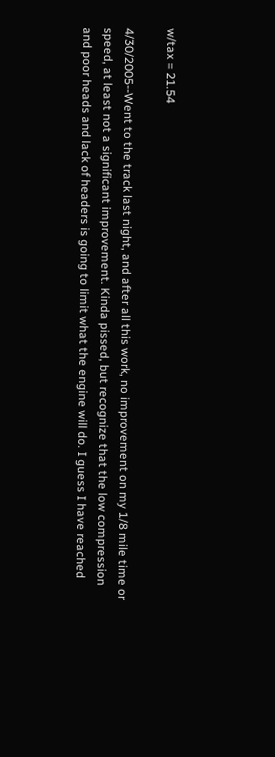w/tax = 21.54

4/30/2005--Went to the track last night, and after all this work, no improvement on my 1/8 mile time or speed, at least not a significant improvement. Kinda pissed, but recognize that the low compression and poor heads and lack of headers is going to limit what the engine will do. I guess I have reached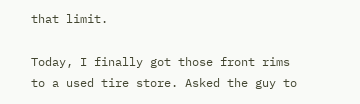that limit.

Today, I finally got those front rims to a used tire store. Asked the guy to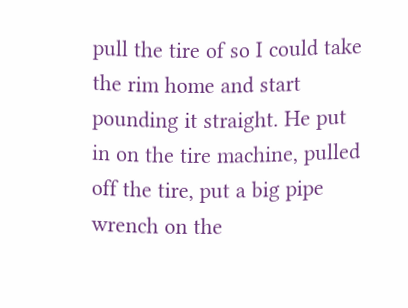pull the tire of so I could take the rim home and start pounding it straight. He put in on the tire machine, pulled off the tire, put a big pipe wrench on the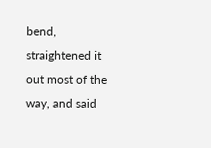bend, straightened it out most of the way, and said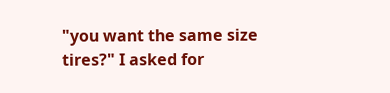"you want the same size tires?" I asked for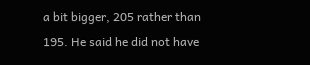a bit bigger, 205 rather than 195. He said he did not have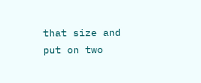that size and put on two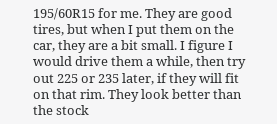195/60R15 for me. They are good tires, but when I put them on the car, they are a bit small. I figure I would drive them a while, then try out 225 or 235 later, if they will fit on that rim. They look better than the stock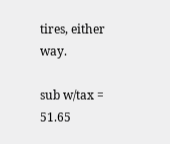tires, either way.

sub w/tax = 51.65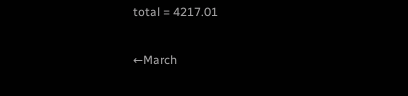total = 4217.01

←March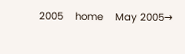2005    home    May 2005→